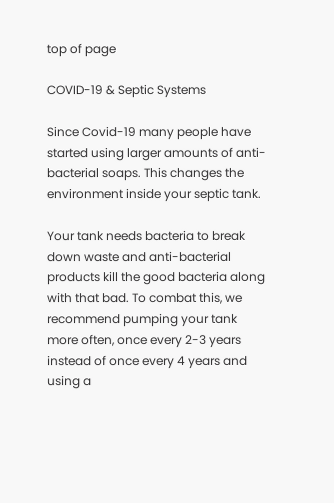top of page

COVID-19 & Septic Systems

Since Covid-19 many people have started using larger amounts of anti-bacterial soaps. This changes the environment inside your septic tank.

Your tank needs bacteria to break down waste and anti-bacterial products kill the good bacteria along with that bad. To combat this, we recommend pumping your tank more often, once every 2-3 years instead of once every 4 years and using a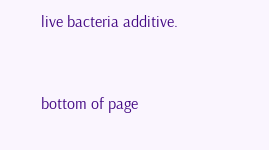live bacteria additive.


bottom of page